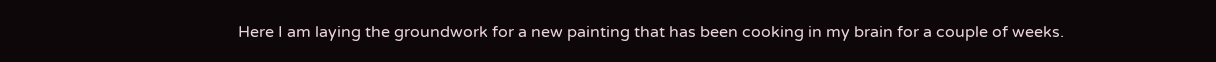Here I am laying the groundwork for a new painting that has been cooking in my brain for a couple of weeks.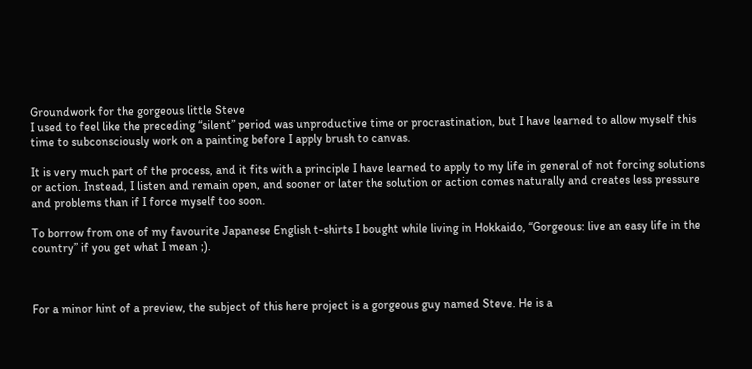Groundwork for the gorgeous little Steve
I used to feel like the preceding “silent” period was unproductive time or procrastination, but I have learned to allow myself this time to subconsciously work on a painting before I apply brush to canvas.

It is very much part of the process, and it fits with a principle I have learned to apply to my life in general of not forcing solutions or action. Instead, I listen and remain open, and sooner or later the solution or action comes naturally and creates less pressure and problems than if I force myself too soon.

To borrow from one of my favourite Japanese English t-shirts I bought while living in Hokkaido, “Gorgeous: live an easy life in the country” if you get what I mean ;).



For a minor hint of a preview, the subject of this here project is a gorgeous guy named Steve. He is a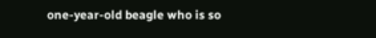one-year-old beagle who is so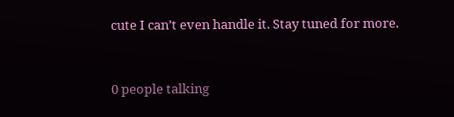cute I can’t even handle it. Stay tuned for more.


0 people talking